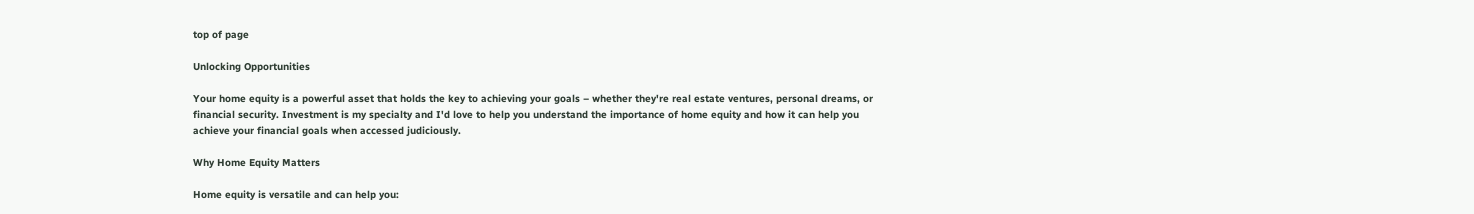top of page

Unlocking Opportunities

Your home equity is a powerful asset that holds the key to achieving your goals – whether they're real estate ventures, personal dreams, or financial security. Investment is my specialty and I'd love to help you understand the importance of home equity and how it can help you achieve your financial goals when accessed judiciously.

Why Home Equity Matters

Home equity is versatile and can help you: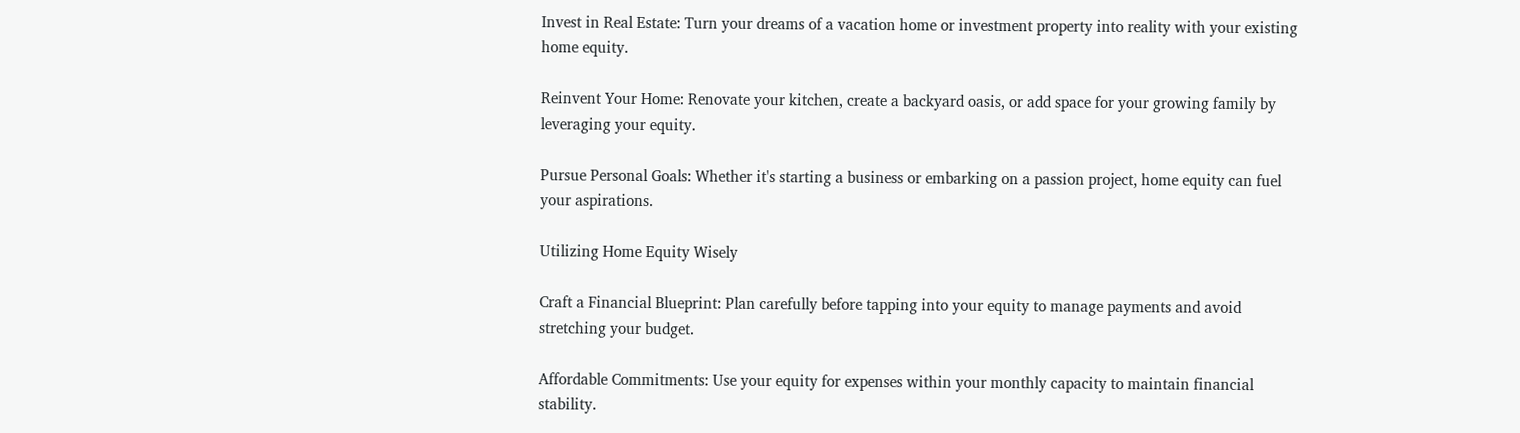Invest in Real Estate: Turn your dreams of a vacation home or investment property into reality with your existing home equity.

Reinvent Your Home: Renovate your kitchen, create a backyard oasis, or add space for your growing family by leveraging your equity.

Pursue Personal Goals: Whether it's starting a business or embarking on a passion project, home equity can fuel your aspirations.

Utilizing Home Equity Wisely

Craft a Financial Blueprint: Plan carefully before tapping into your equity to manage payments and avoid stretching your budget.

Affordable Commitments: Use your equity for expenses within your monthly capacity to maintain financial stability.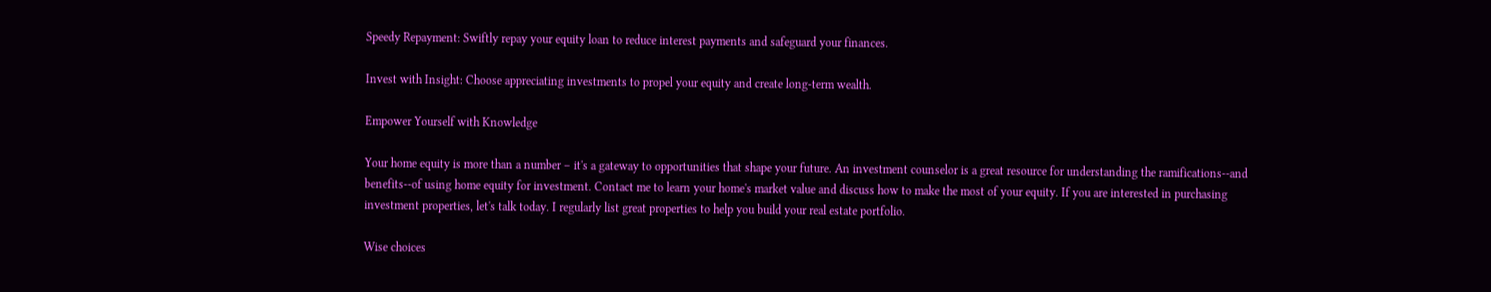Speedy Repayment: Swiftly repay your equity loan to reduce interest payments and safeguard your finances.

Invest with Insight: Choose appreciating investments to propel your equity and create long-term wealth.

Empower Yourself with Knowledge

Your home equity is more than a number – it's a gateway to opportunities that shape your future. An investment counselor is a great resource for understanding the ramifications--and benefits--of using home equity for investment. Contact me to learn your home's market value and discuss how to make the most of your equity. If you are interested in purchasing investment properties, let's talk today. I regularly list great properties to help you build your real estate portfolio.

Wise choices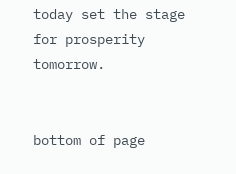today set the stage for prosperity tomorrow.


bottom of page